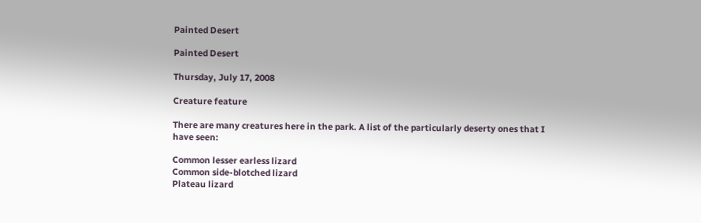Painted Desert

Painted Desert

Thursday, July 17, 2008

Creature feature

There are many creatures here in the park. A list of the particularly deserty ones that I have seen:

Common lesser earless lizard
Common side-blotched lizard
Plateau lizard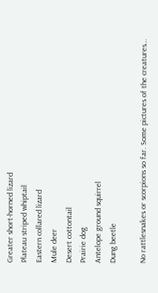Greater short-horned lizard
Plateau striped whiptail
Eastern collared lizard
Mule deer
Desert cottontail
Prairie dog
Antelope ground squirrel
Dung beetle

No rattlesnakes or scorpions so far. Some pictures of the creatures…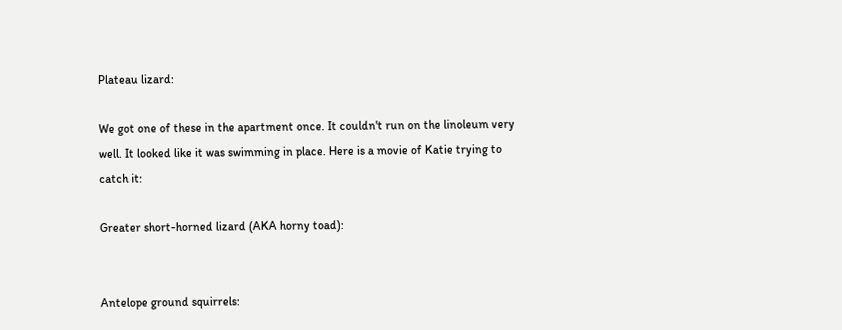Plateau lizard:

We got one of these in the apartment once. It couldn't run on the linoleum very well. It looked like it was swimming in place. Here is a movie of Katie trying to catch it:

Greater short-horned lizard (AKA horny toad):


Antelope ground squirrels: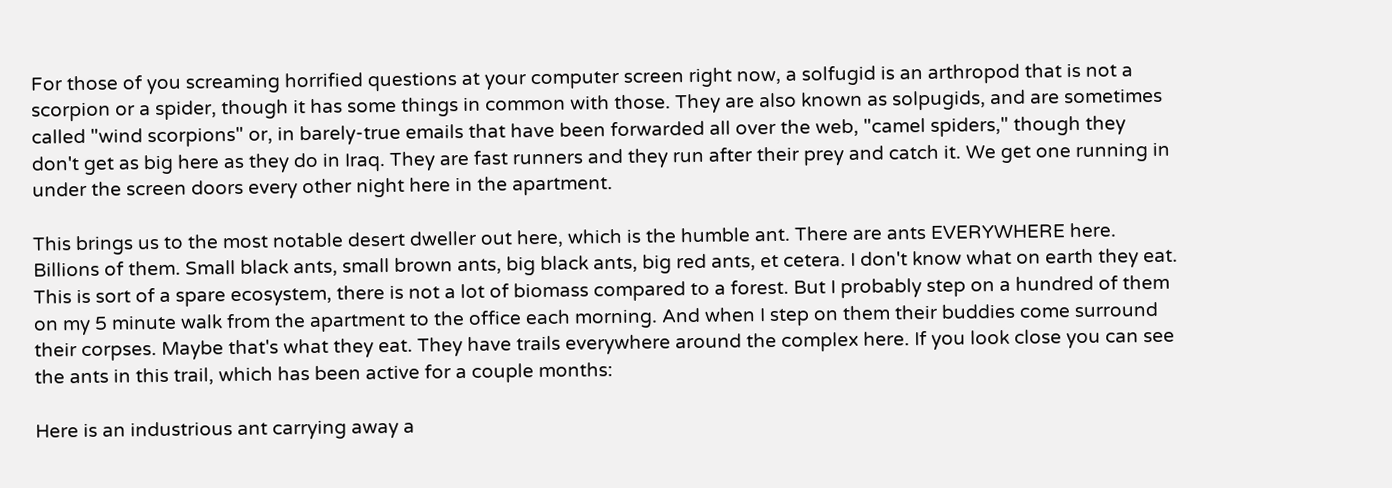For those of you screaming horrified questions at your computer screen right now, a solfugid is an arthropod that is not a scorpion or a spider, though it has some things in common with those. They are also known as solpugids, and are sometimes called "wind scorpions" or, in barely-true emails that have been forwarded all over the web, "camel spiders," though they don't get as big here as they do in Iraq. They are fast runners and they run after their prey and catch it. We get one running in under the screen doors every other night here in the apartment.

This brings us to the most notable desert dweller out here, which is the humble ant. There are ants EVERYWHERE here. Billions of them. Small black ants, small brown ants, big black ants, big red ants, et cetera. I don't know what on earth they eat. This is sort of a spare ecosystem, there is not a lot of biomass compared to a forest. But I probably step on a hundred of them on my 5 minute walk from the apartment to the office each morning. And when I step on them their buddies come surround their corpses. Maybe that's what they eat. They have trails everywhere around the complex here. If you look close you can see the ants in this trail, which has been active for a couple months:

Here is an industrious ant carrying away a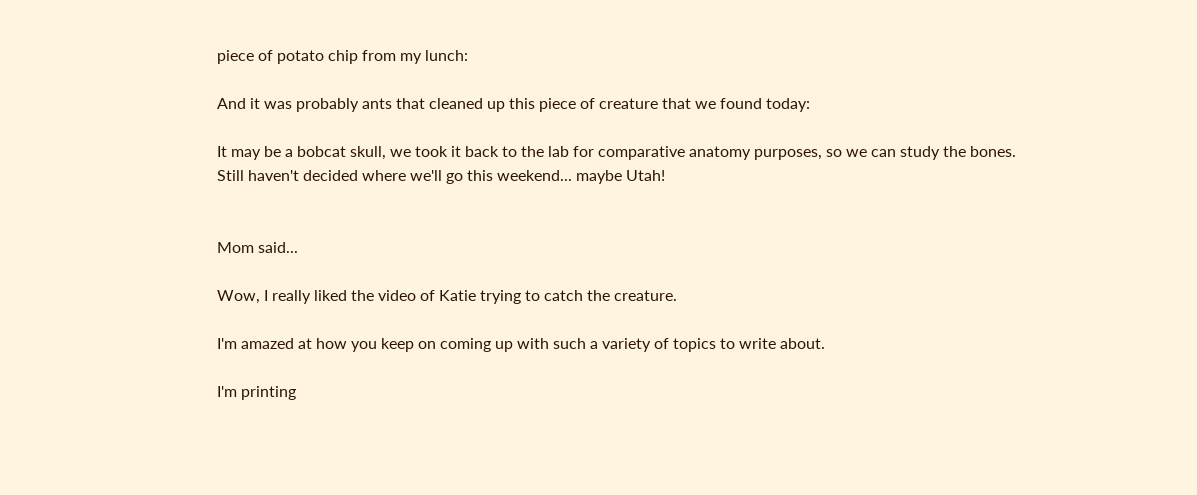piece of potato chip from my lunch:

And it was probably ants that cleaned up this piece of creature that we found today:

It may be a bobcat skull, we took it back to the lab for comparative anatomy purposes, so we can study the bones.
Still haven't decided where we'll go this weekend... maybe Utah!


Mom said...

Wow, I really liked the video of Katie trying to catch the creature.

I'm amazed at how you keep on coming up with such a variety of topics to write about.

I'm printing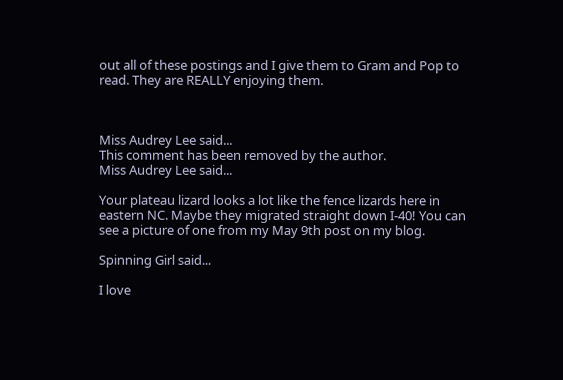out all of these postings and I give them to Gram and Pop to read. They are REALLY enjoying them.



Miss Audrey Lee said...
This comment has been removed by the author.
Miss Audrey Lee said...

Your plateau lizard looks a lot like the fence lizards here in eastern NC. Maybe they migrated straight down I-40! You can see a picture of one from my May 9th post on my blog.

Spinning Girl said...

I love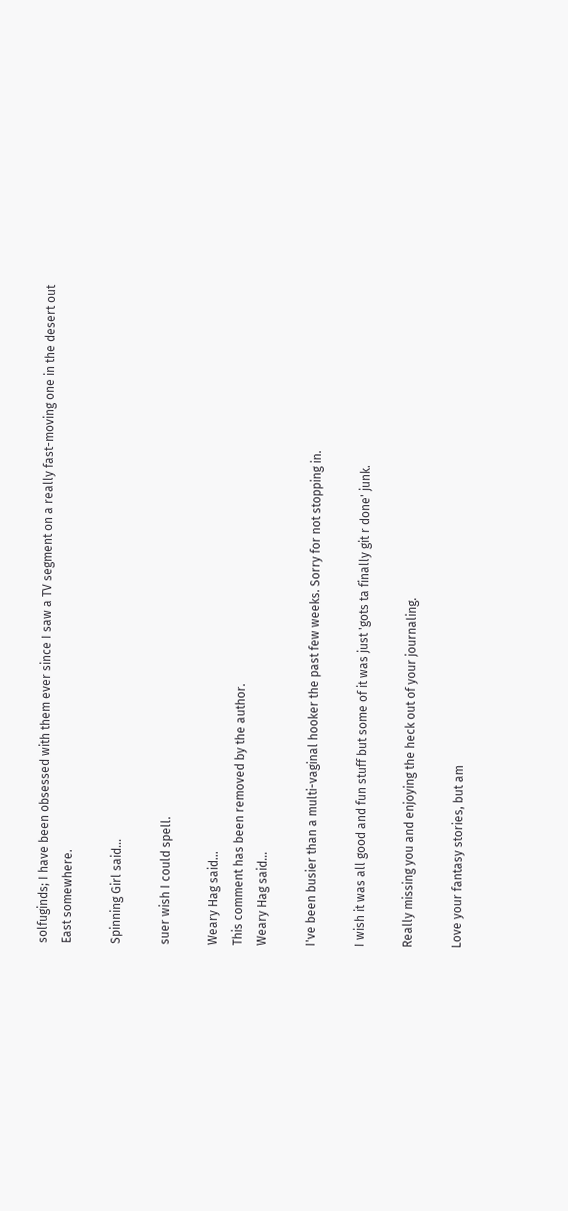solfuginds; I have been obsessed with them ever since I saw a TV segment on a really fast-moving one in the desert out East somewhere.

Spinning Girl said...

suer wish I could spell.

Weary Hag said...
This comment has been removed by the author.
Weary Hag said...

I've been busier than a multi-vaginal hooker the past few weeks. Sorry for not stopping in.

I wish it was all good and fun stuff but some of it was just 'gots ta finally git r done' junk.

Really missing you and enjoying the heck out of your journaling.

Love your fantasy stories, but am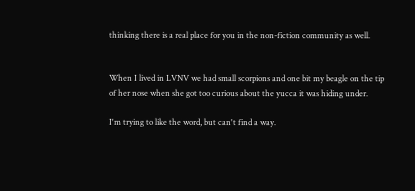thinking there is a real place for you in the non-fiction community as well.


When I lived in LVNV we had small scorpions and one bit my beagle on the tip of her nose when she got too curious about the yucca it was hiding under.

I'm trying to like the word, but can't find a way.